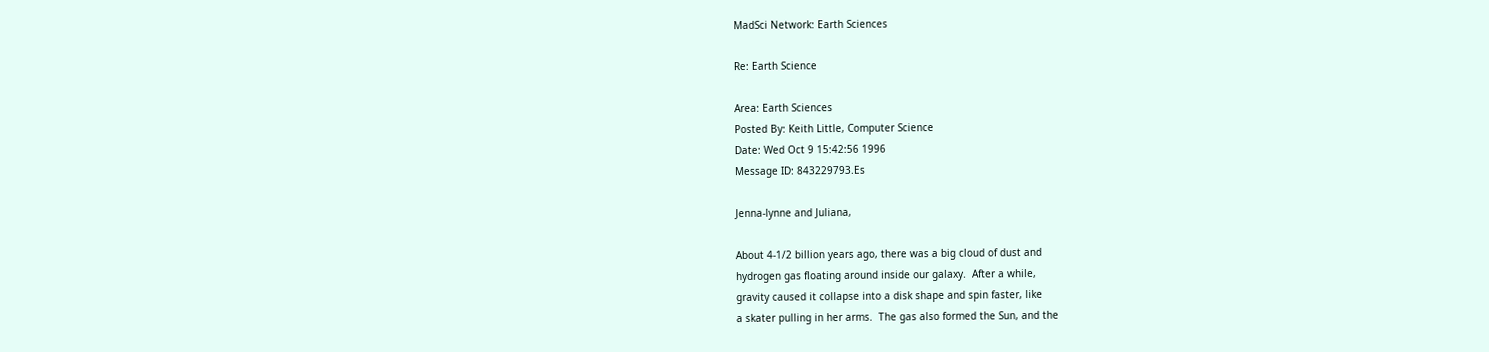MadSci Network: Earth Sciences

Re: Earth Science

Area: Earth Sciences
Posted By: Keith Little, Computer Science
Date: Wed Oct 9 15:42:56 1996
Message ID: 843229793.Es

Jenna-lynne and Juliana,

About 4-1/2 billion years ago, there was a big cloud of dust and
hydrogen gas floating around inside our galaxy.  After a while,
gravity caused it collapse into a disk shape and spin faster, like
a skater pulling in her arms.  The gas also formed the Sun, and the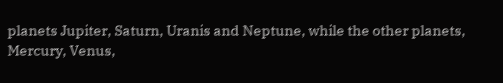planets Jupiter, Saturn, Uranis and Neptune, while the other planets,
Mercury, Venus,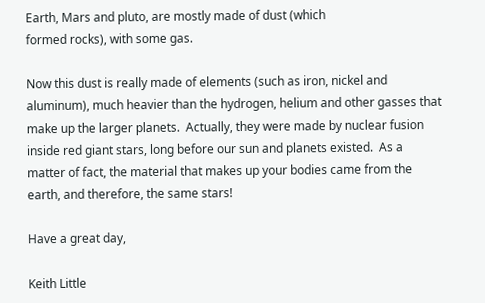Earth, Mars and pluto, are mostly made of dust (which
formed rocks), with some gas.

Now this dust is really made of elements (such as iron, nickel and
aluminum), much heavier than the hydrogen, helium and other gasses that
make up the larger planets.  Actually, they were made by nuclear fusion
inside red giant stars, long before our sun and planets existed.  As a
matter of fact, the material that makes up your bodies came from the
earth, and therefore, the same stars!

Have a great day,

Keith Little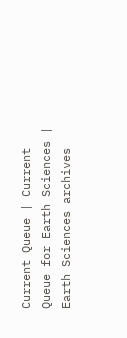Current Queue | Current Queue for Earth Sciences | Earth Sciences archives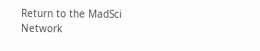Return to the MadSci Network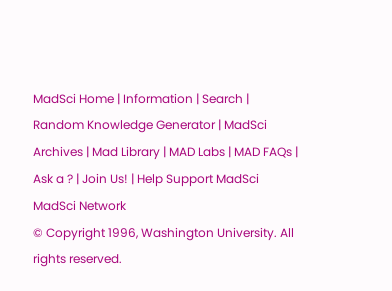MadSci Home | Information | Search | Random Knowledge Generator | MadSci Archives | Mad Library | MAD Labs | MAD FAQs | Ask a ? | Join Us! | Help Support MadSci
MadSci Network
© Copyright 1996, Washington University. All rights reserved.